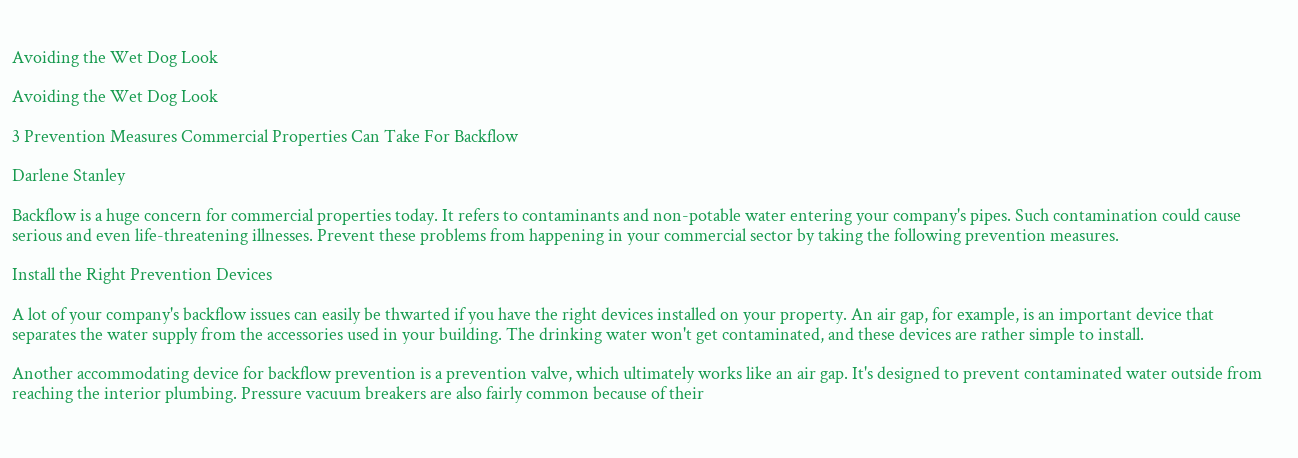Avoiding the Wet Dog Look

Avoiding the Wet Dog Look

3 Prevention Measures Commercial Properties Can Take For Backflow

Darlene Stanley

Backflow is a huge concern for commercial properties today. It refers to contaminants and non-potable water entering your company's pipes. Such contamination could cause serious and even life-threatening illnesses. Prevent these problems from happening in your commercial sector by taking the following prevention measures.

Install the Right Prevention Devices

A lot of your company's backflow issues can easily be thwarted if you have the right devices installed on your property. An air gap, for example, is an important device that separates the water supply from the accessories used in your building. The drinking water won't get contaminated, and these devices are rather simple to install.

Another accommodating device for backflow prevention is a prevention valve, which ultimately works like an air gap. It's designed to prevent contaminated water outside from reaching the interior plumbing. Pressure vacuum breakers are also fairly common because of their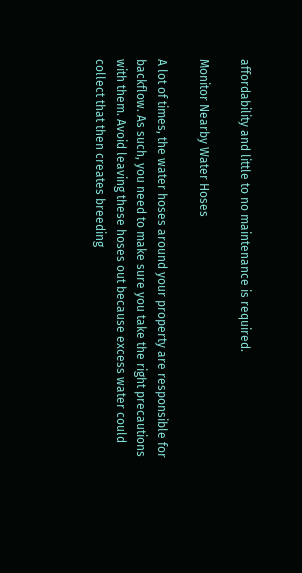affordability and little to no maintenance is required.

Monitor Nearby Water Hoses

A lot of times, the water hoses around your property are responsible for backflow. As such, you need to make sure you take the right precautions with them. Avoid leaving these hoses out because excess water could collect that then creates breeding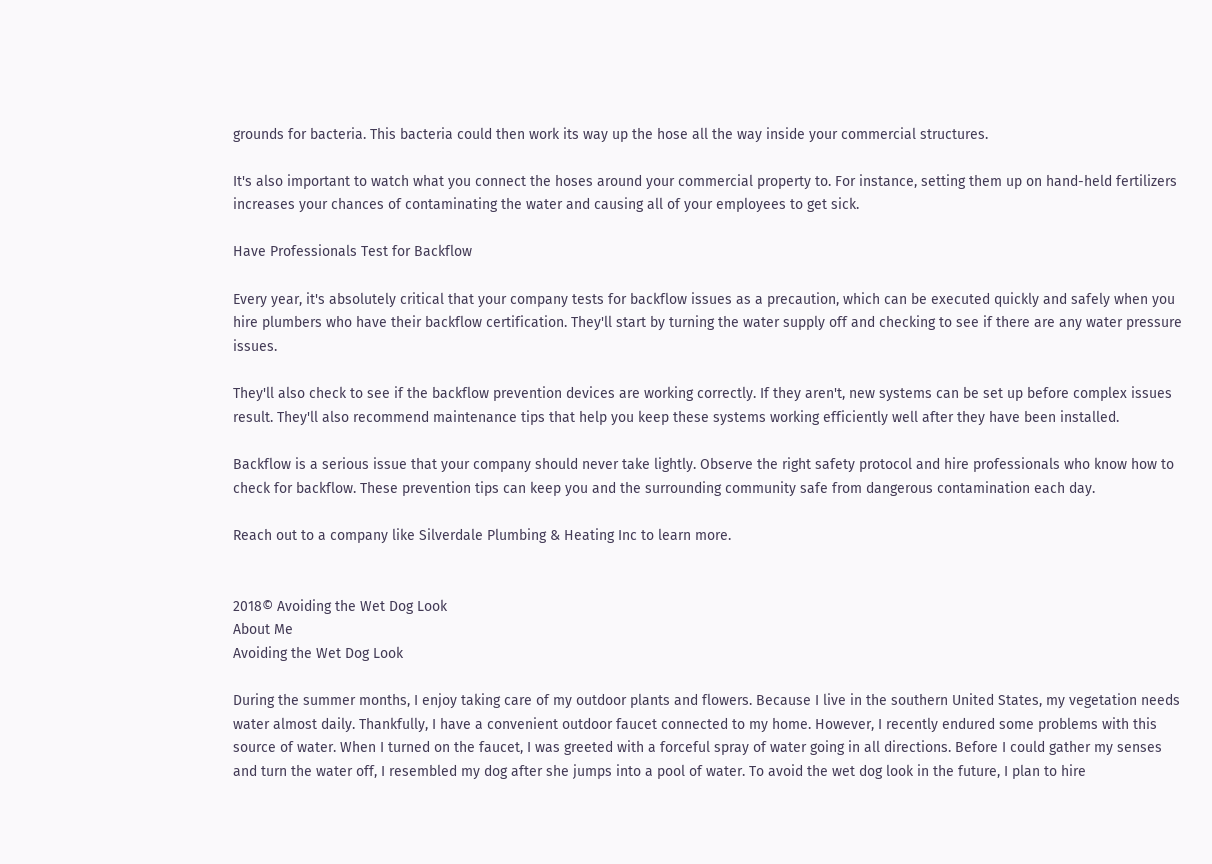grounds for bacteria. This bacteria could then work its way up the hose all the way inside your commercial structures.

It's also important to watch what you connect the hoses around your commercial property to. For instance, setting them up on hand-held fertilizers increases your chances of contaminating the water and causing all of your employees to get sick.

Have Professionals Test for Backflow

Every year, it's absolutely critical that your company tests for backflow issues as a precaution, which can be executed quickly and safely when you hire plumbers who have their backflow certification. They'll start by turning the water supply off and checking to see if there are any water pressure issues.

They'll also check to see if the backflow prevention devices are working correctly. If they aren't, new systems can be set up before complex issues result. They'll also recommend maintenance tips that help you keep these systems working efficiently well after they have been installed.

Backflow is a serious issue that your company should never take lightly. Observe the right safety protocol and hire professionals who know how to check for backflow. These prevention tips can keep you and the surrounding community safe from dangerous contamination each day.

Reach out to a company like Silverdale Plumbing & Heating Inc to learn more.


2018© Avoiding the Wet Dog Look
About Me
Avoiding the Wet Dog Look

During the summer months, I enjoy taking care of my outdoor plants and flowers. Because I live in the southern United States, my vegetation needs water almost daily. Thankfully, I have a convenient outdoor faucet connected to my home. However, I recently endured some problems with this source of water. When I turned on the faucet, I was greeted with a forceful spray of water going in all directions. Before I could gather my senses and turn the water off, I resembled my dog after she jumps into a pool of water. To avoid the wet dog look in the future, I plan to hire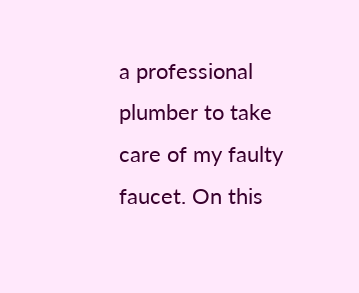a professional plumber to take care of my faulty faucet. On this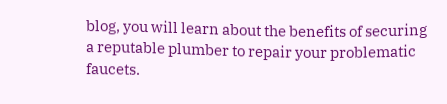blog, you will learn about the benefits of securing a reputable plumber to repair your problematic faucets.